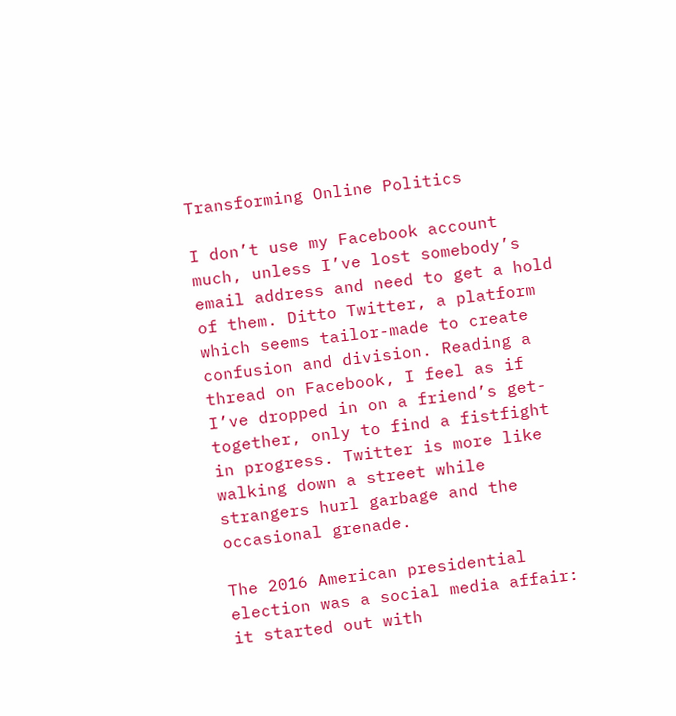Transforming Online Politics

I don’t use my Facebook account much, unless I’ve lost somebody’s email address and need to get a hold of them. Ditto Twitter, a platform which seems tailor-made to create confusion and division. Reading a thread on Facebook, I feel as if I’ve dropped in on a friend’s get-together, only to find a fistfight in progress. Twitter is more like walking down a street while strangers hurl garbage and the occasional grenade.

The 2016 American presidential election was a social media affair: it started out with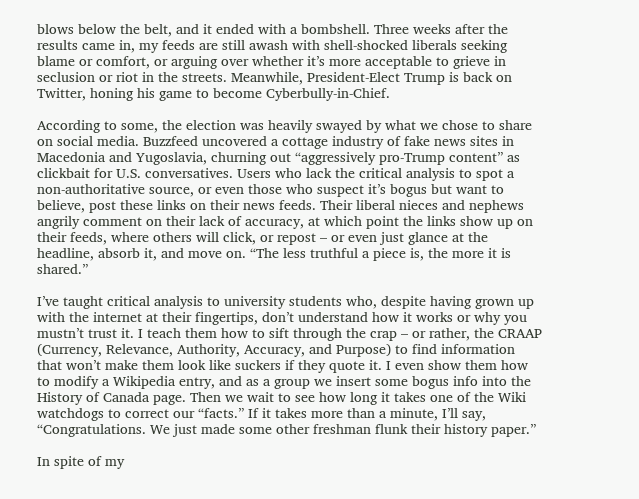blows below the belt, and it ended with a bombshell. Three weeks after the results came in, my feeds are still awash with shell-shocked liberals seeking blame or comfort, or arguing over whether it’s more acceptable to grieve in seclusion or riot in the streets. Meanwhile, President-Elect Trump is back on Twitter, honing his game to become Cyberbully-in-Chief.

According to some, the election was heavily swayed by what we chose to share on social media. Buzzfeed uncovered a cottage industry of fake news sites in Macedonia and Yugoslavia, churning out “aggressively pro-Trump content” as clickbait for U.S. conversatives. Users who lack the critical analysis to spot a non-authoritative source, or even those who suspect it’s bogus but want to believe, post these links on their news feeds. Their liberal nieces and nephews angrily comment on their lack of accuracy, at which point the links show up on their feeds, where others will click, or repost – or even just glance at the headline, absorb it, and move on. “The less truthful a piece is, the more it is shared.”

I’ve taught critical analysis to university students who, despite having grown up with the internet at their fingertips, don’t understand how it works or why you mustn’t trust it. I teach them how to sift through the crap – or rather, the CRAAP (Currency, Relevance, Authority, Accuracy, and Purpose) to find information that won’t make them look like suckers if they quote it. I even show them how to modify a Wikipedia entry, and as a group we insert some bogus info into the History of Canada page. Then we wait to see how long it takes one of the Wiki watchdogs to correct our “facts.” If it takes more than a minute, I’ll say, “Congratulations. We just made some other freshman flunk their history paper.”

In spite of my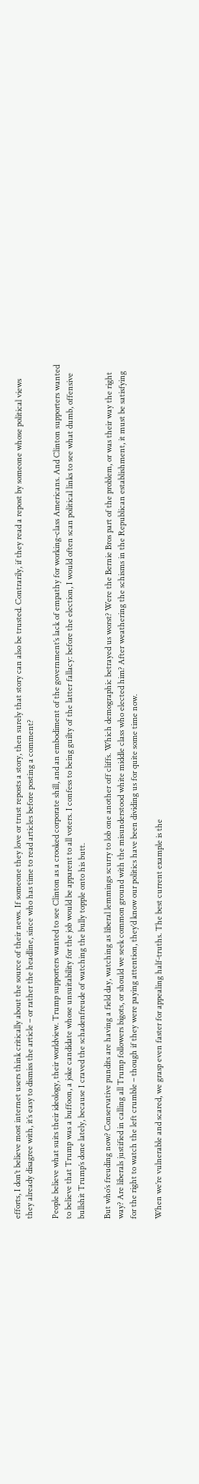efforts, I don’t believe most internet users think critically about the source of their news. If someone they love or trust reposts a story, then surely that story can also be trusted. Contrarily, if they read a repost by someone whose political views they already disagree with, it’s easy to dismiss the article – or rather the headline, since who has time to read articles before posting a comment?

People believe what suits their ideology, their worldview. Trump supporters wanted to see Clinton as a crooked corporate shill, and an embodiment of the government’s lack of empathy for working-class Americans. And Clinton supporters wanted to believe that Trump was a buffoon, a joke candidate whose unsuitability for the job would be apparent to all voters. I confess to being guilty of the latter fallacy: before the election, I would often scan political links to see what dumb, offensive bullshit Trump’s done lately, because I craved the schadenfreude of watching the bully topple onto his butt.

But who’s freuding now? Conservative pundits are having a field day, watching as liberal lemmings scurry to lob one another off cliffs. Which demographic betrayed us worst? Were the Bernie Bros part of the problem, or was their way the right way? Are liberals justified in calling all Trump followers bigots, or should we seek common ground with the misunderstood white middle class who elected him? After weathering the schisms in the Republican establishment, it must be satisfying for the right to watch the left crumble – though if they were paying attention, they’d know our politics have been dividing us for quite some time now.

When we’re vulnerable and scared, we grasp even faster for appealing half-truths. The best current example is the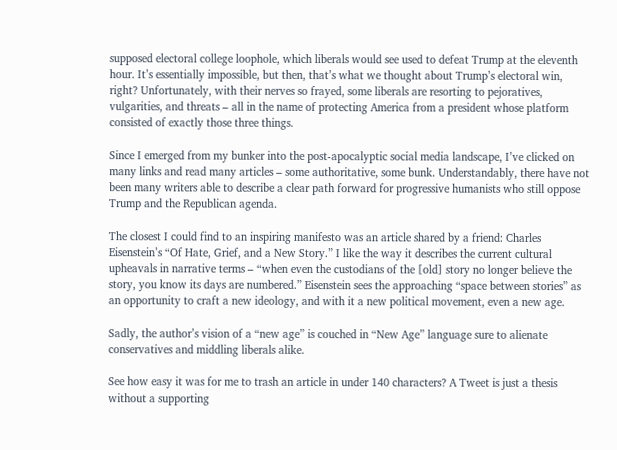supposed electoral college loophole, which liberals would see used to defeat Trump at the eleventh hour. It’s essentially impossible, but then, that’s what we thought about Trump’s electoral win, right? Unfortunately, with their nerves so frayed, some liberals are resorting to pejoratives, vulgarities, and threats – all in the name of protecting America from a president whose platform consisted of exactly those three things.

Since I emerged from my bunker into the post-apocalyptic social media landscape, I’ve clicked on many links and read many articles – some authoritative, some bunk. Understandably, there have not been many writers able to describe a clear path forward for progressive humanists who still oppose Trump and the Republican agenda.

The closest I could find to an inspiring manifesto was an article shared by a friend: Charles Eisenstein’s “Of Hate, Grief, and a New Story.” I like the way it describes the current cultural upheavals in narrative terms – “when even the custodians of the [old] story no longer believe the story, you know its days are numbered.” Eisenstein sees the approaching “space between stories” as an opportunity to craft a new ideology, and with it a new political movement, even a new age.

Sadly, the author’s vision of a “new age” is couched in “New Age” language sure to alienate conservatives and middling liberals alike.

See how easy it was for me to trash an article in under 140 characters? A Tweet is just a thesis without a supporting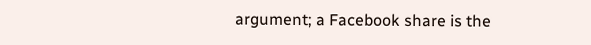argument; a Facebook share is the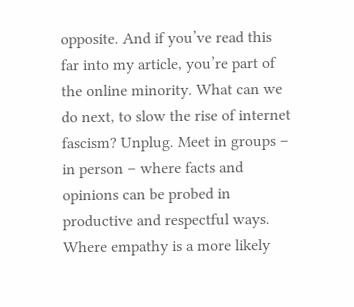opposite. And if you’ve read this far into my article, you’re part of the online minority. What can we do next, to slow the rise of internet fascism? Unplug. Meet in groups – in person – where facts and opinions can be probed in productive and respectful ways. Where empathy is a more likely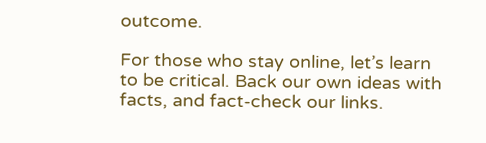outcome.

For those who stay online, let’s learn to be critical. Back our own ideas with facts, and fact-check our links.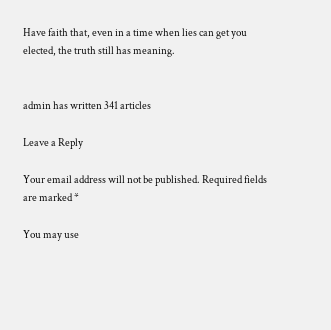Have faith that, even in a time when lies can get you elected, the truth still has meaning.


admin has written 341 articles

Leave a Reply

Your email address will not be published. Required fields are marked *

You may use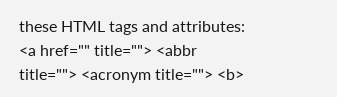these HTML tags and attributes: <a href="" title=""> <abbr title=""> <acronym title=""> <b>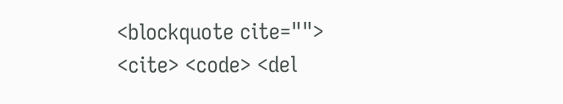<blockquote cite=""> <cite> <code> <del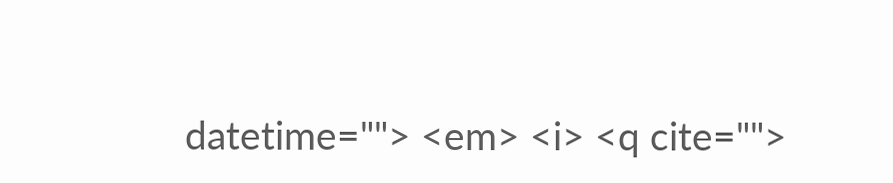datetime=""> <em> <i> <q cite="">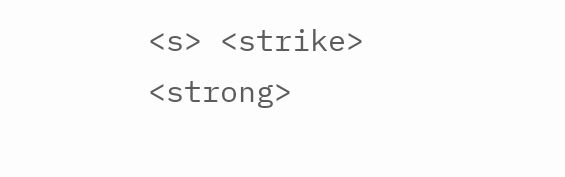<s> <strike> <strong>